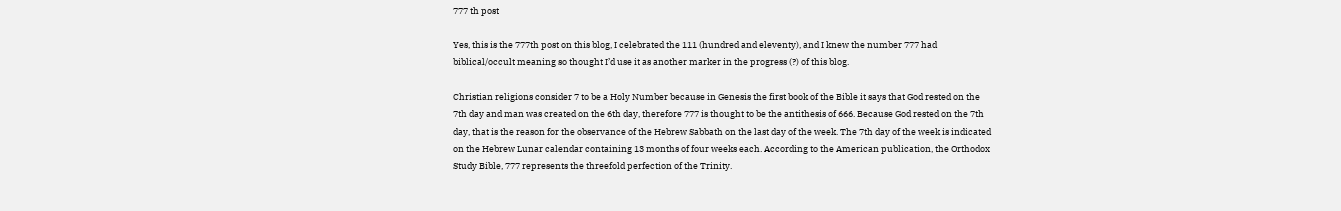777 th post

Yes, this is the 777th post on this blog, I celebrated the 111 (hundred and eleventy), and I knew the number 777 had biblical/occult meaning so thought I’d use it as another marker in the progress (?) of this blog.

Christian religions consider 7 to be a Holy Number because in Genesis the first book of the Bible it says that God rested on the 7th day and man was created on the 6th day, therefore 777 is thought to be the antithesis of 666. Because God rested on the 7th day, that is the reason for the observance of the Hebrew Sabbath on the last day of the week. The 7th day of the week is indicated on the Hebrew Lunar calendar containing 13 months of four weeks each. According to the American publication, the Orthodox Study Bible, 777 represents the threefold perfection of the Trinity.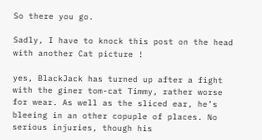So there you go.

Sadly, I have to knock this post on the head with another Cat picture !

yes, BlackJack has turned up after a fight with the giner tom-cat Timmy, rather worse for wear. As well as the sliced ear, he’s bleeing in an other copuple of places. No serious injuries, though his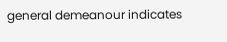general demeanour indicates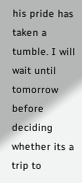his pride has taken a tumble. I will wait until tomorrow before deciding whether its a trip to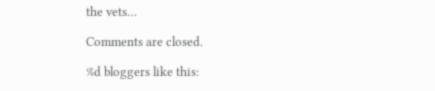the vets…

Comments are closed.

%d bloggers like this: